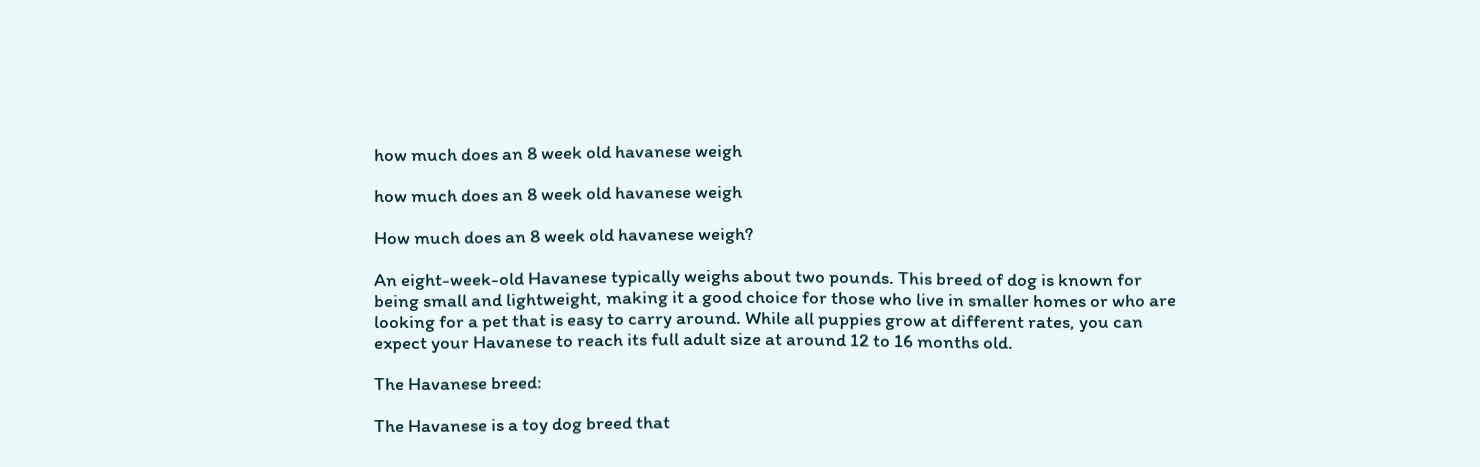how much does an 8 week old havanese weigh

how much does an 8 week old havanese weigh

How much does an 8 week old havanese weigh?

An eight-week-old Havanese typically weighs about two pounds. This breed of dog is known for being small and lightweight, making it a good choice for those who live in smaller homes or who are looking for a pet that is easy to carry around. While all puppies grow at different rates, you can expect your Havanese to reach its full adult size at around 12 to 16 months old.

The Havanese breed:

The Havanese is a toy dog breed that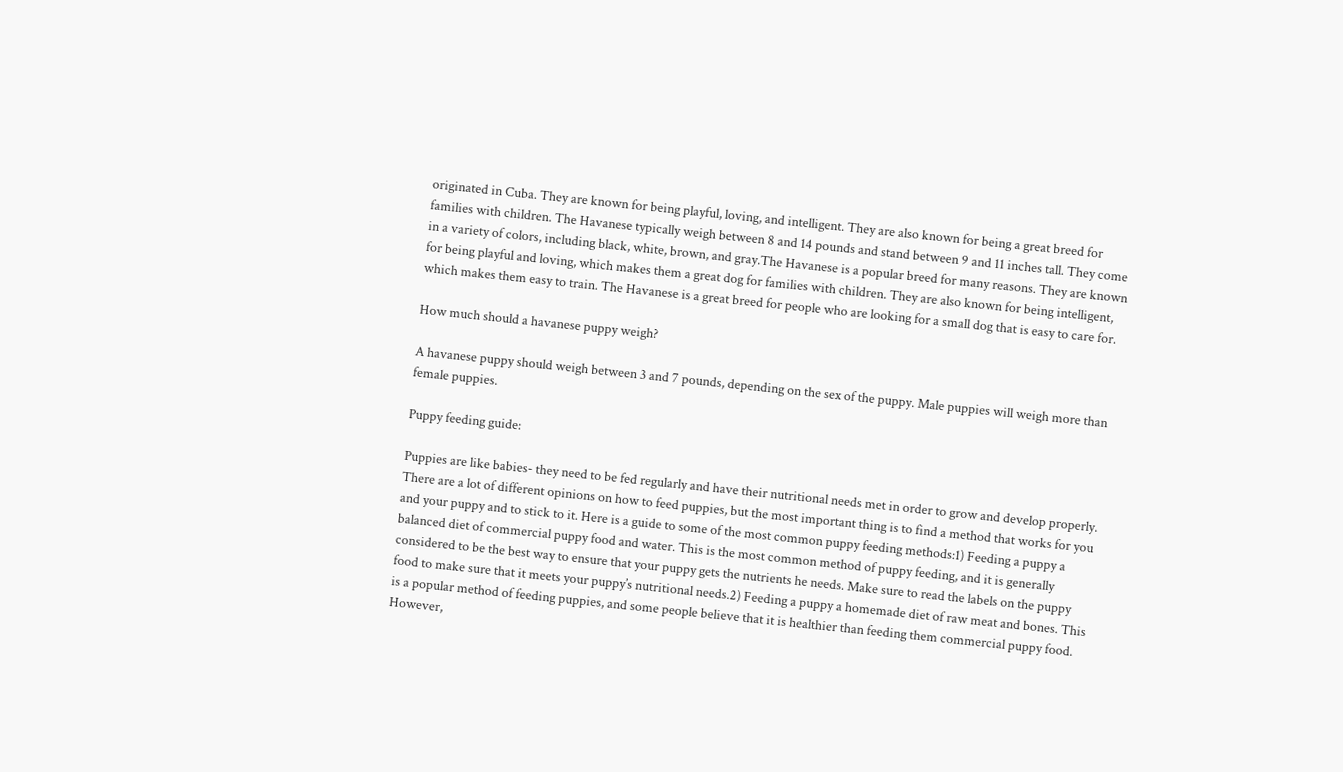originated in Cuba. They are known for being playful, loving, and intelligent. They are also known for being a great breed for families with children. The Havanese typically weigh between 8 and 14 pounds and stand between 9 and 11 inches tall. They come in a variety of colors, including black, white, brown, and gray.The Havanese is a popular breed for many reasons. They are known for being playful and loving, which makes them a great dog for families with children. They are also known for being intelligent, which makes them easy to train. The Havanese is a great breed for people who are looking for a small dog that is easy to care for.

How much should a havanese puppy weigh?

A havanese puppy should weigh between 3 and 7 pounds, depending on the sex of the puppy. Male puppies will weigh more than female puppies.

Puppy feeding guide:

Puppies are like babies- they need to be fed regularly and have their nutritional needs met in order to grow and develop properly. There are a lot of different opinions on how to feed puppies, but the most important thing is to find a method that works for you and your puppy and to stick to it. Here is a guide to some of the most common puppy feeding methods:1) Feeding a puppy a balanced diet of commercial puppy food and water. This is the most common method of puppy feeding, and it is generally considered to be the best way to ensure that your puppy gets the nutrients he needs. Make sure to read the labels on the puppy food to make sure that it meets your puppy’s nutritional needs.2) Feeding a puppy a homemade diet of raw meat and bones. This is a popular method of feeding puppies, and some people believe that it is healthier than feeding them commercial puppy food. However,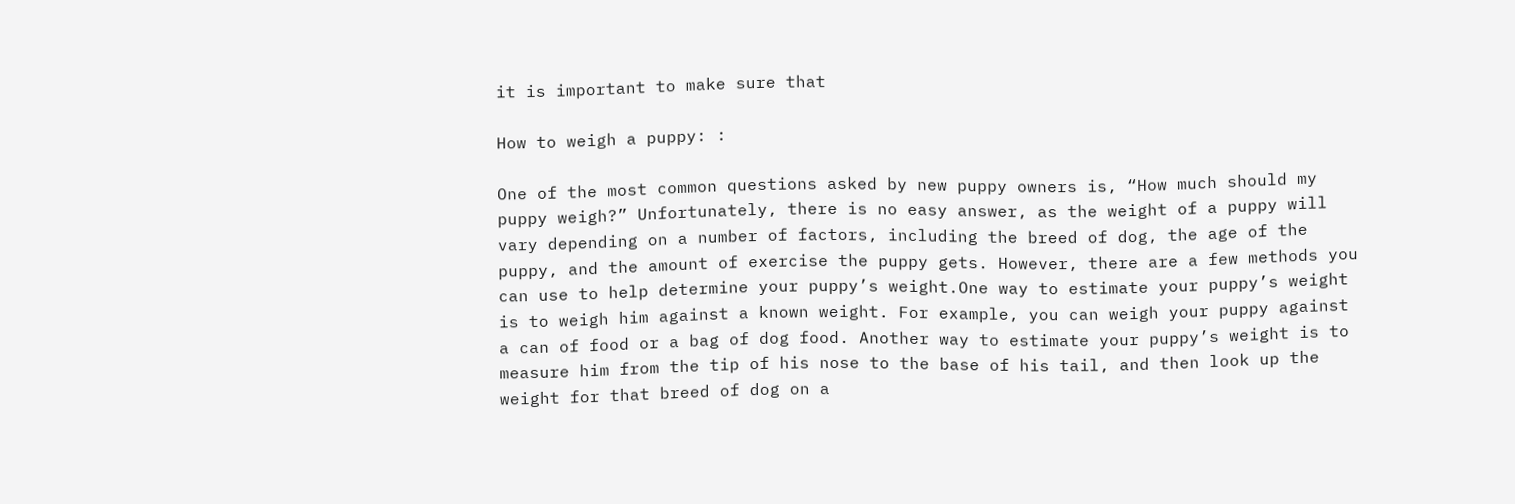it is important to make sure that

How to weigh a puppy: :

One of the most common questions asked by new puppy owners is, “How much should my puppy weigh?” Unfortunately, there is no easy answer, as the weight of a puppy will vary depending on a number of factors, including the breed of dog, the age of the puppy, and the amount of exercise the puppy gets. However, there are a few methods you can use to help determine your puppy’s weight.One way to estimate your puppy’s weight is to weigh him against a known weight. For example, you can weigh your puppy against a can of food or a bag of dog food. Another way to estimate your puppy’s weight is to measure him from the tip of his nose to the base of his tail, and then look up the weight for that breed of dog on a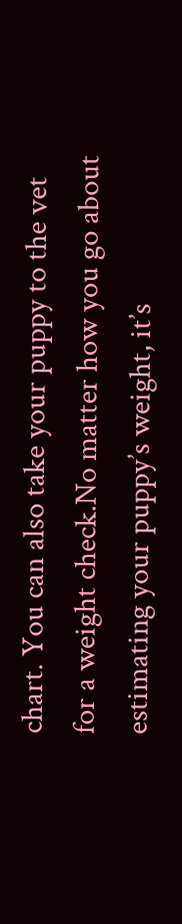chart. You can also take your puppy to the vet for a weight check.No matter how you go about estimating your puppy’s weight, it’s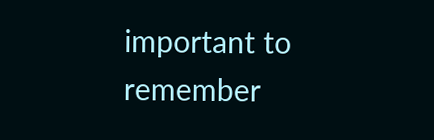important to remember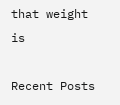that weight is

Recent Posts